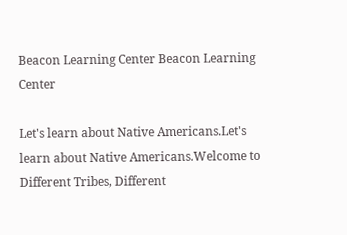Beacon Learning Center Beacon Learning Center

Let's learn about Native Americans.Let's learn about Native Americans.Welcome to
Different Tribes, Different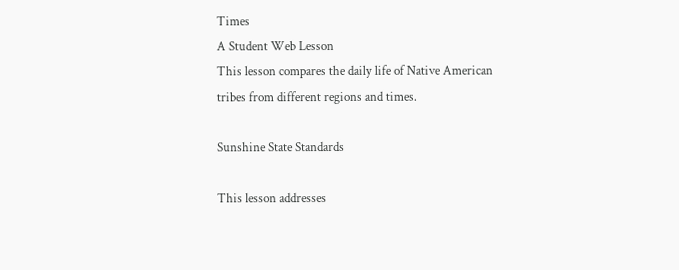Times
A Student Web Lesson
This lesson compares the daily life of Native American
tribes from different regions and times.

Sunshine State Standards

This lesson addresses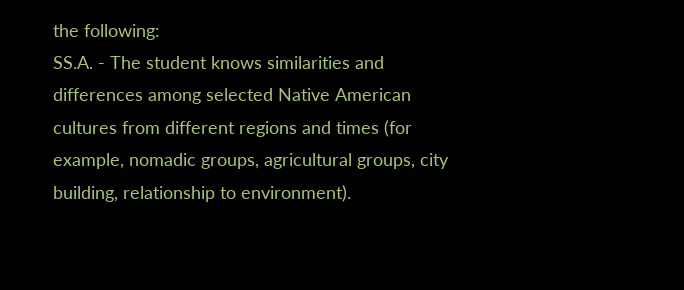the following:
SS.A. - The student knows similarities and differences among selected Native American cultures from different regions and times (for example, nomadic groups, agricultural groups, city building, relationship to environment).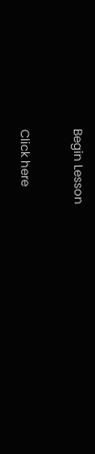Begin Lesson

Click here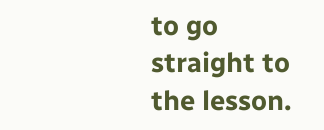to go straight to the lesson.